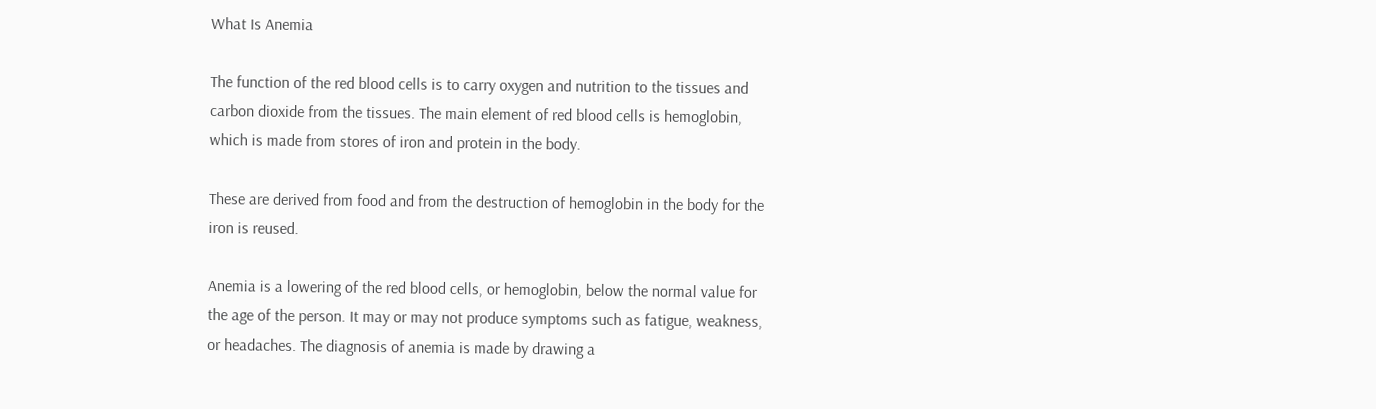What Is Anemia

The function of the red blood cells is to carry oxygen and nutrition to the tissues and carbon dioxide from the tissues. The main element of red blood cells is hemoglobin, which is made from stores of iron and protein in the body.

These are derived from food and from the destruction of hemoglobin in the body for the iron is reused.

Anemia is a lowering of the red blood cells, or hemoglobin, below the normal value for the age of the person. It may or may not produce symptoms such as fatigue, weakness, or headaches. The diagnosis of anemia is made by drawing a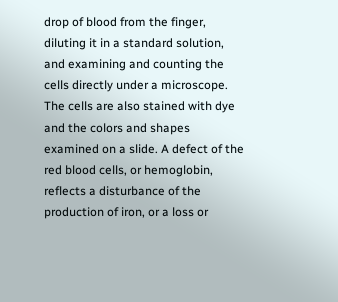drop of blood from the finger, diluting it in a standard solution, and examining and counting the cells directly under a microscope. The cells are also stained with dye and the colors and shapes examined on a slide. A defect of the red blood cells, or hemoglobin, reflects a disturbance of the production of iron, or a loss or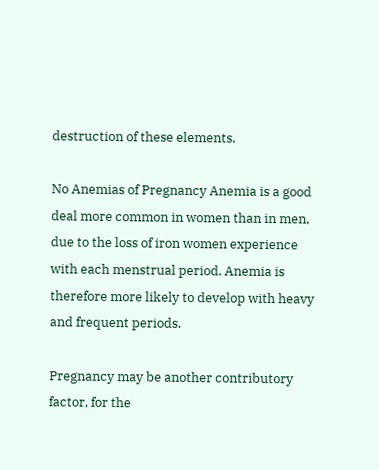destruction of these elements.

No Anemias of Pregnancy Anemia is a good deal more common in women than in men, due to the loss of iron women experience with each menstrual period. Anemia is therefore more likely to develop with heavy and frequent periods.

Pregnancy may be another contributory factor, for the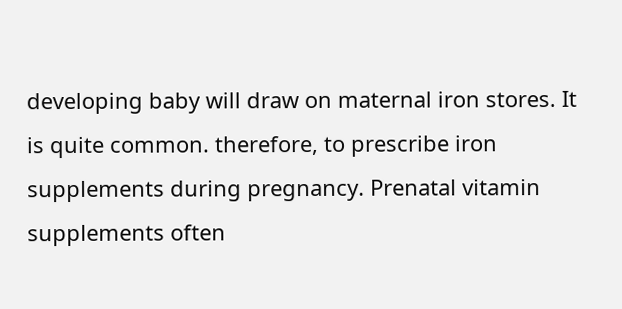developing baby will draw on maternal iron stores. It is quite common. therefore, to prescribe iron supplements during pregnancy. Prenatal vitamin supplements often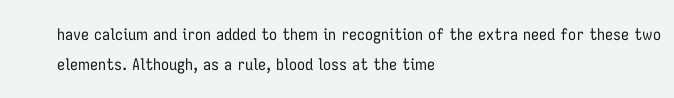have calcium and iron added to them in recognition of the extra need for these two elements. Although, as a rule, blood loss at the time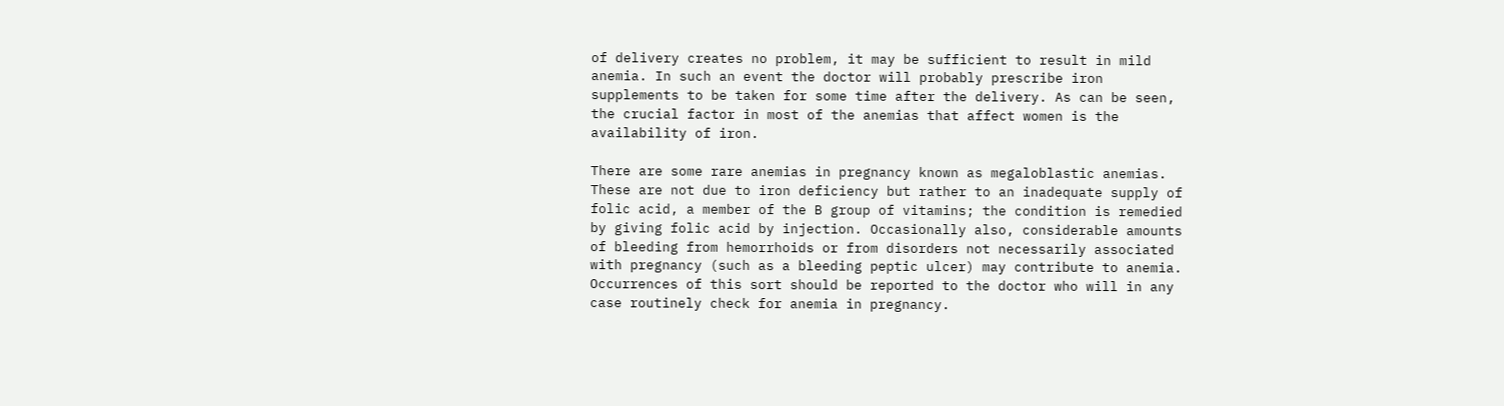of delivery creates no problem, it may be sufficient to result in mild anemia. In such an event the doctor will probably prescribe iron supplements to be taken for some time after the delivery. As can be seen, the crucial factor in most of the anemias that affect women is the availability of iron.

There are some rare anemias in pregnancy known as megaloblastic anemias. These are not due to iron deficiency but rather to an inadequate supply of folic acid, a member of the B group of vitamins; the condition is remedied by giving folic acid by injection. Occasionally also, considerable amounts of bleeding from hemorrhoids or from disorders not necessarily associated with pregnancy (such as a bleeding peptic ulcer) may contribute to anemia. Occurrences of this sort should be reported to the doctor who will in any case routinely check for anemia in pregnancy.